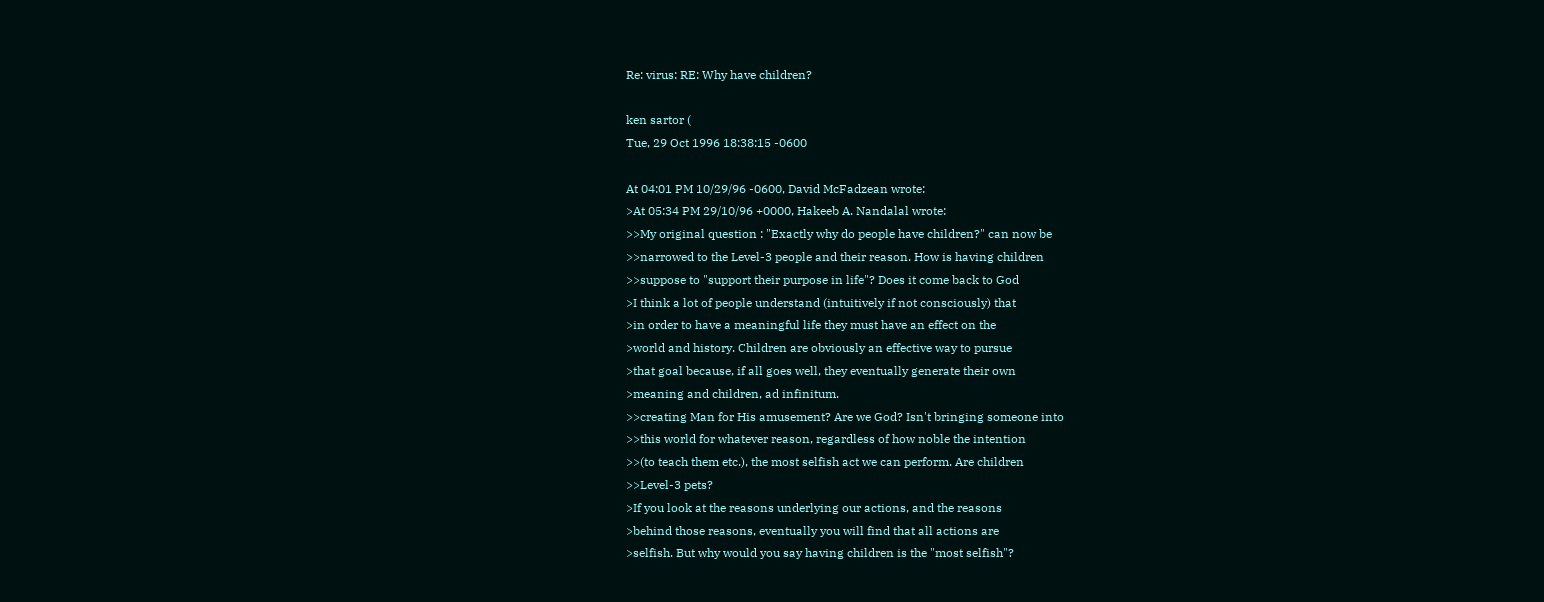Re: virus: RE: Why have children?

ken sartor (
Tue, 29 Oct 1996 18:38:15 -0600

At 04:01 PM 10/29/96 -0600, David McFadzean wrote:
>At 05:34 PM 29/10/96 +0000, Hakeeb A. Nandalal wrote:
>>My original question : "Exactly why do people have children?" can now be
>>narrowed to the Level-3 people and their reason. How is having children
>>suppose to "support their purpose in life"? Does it come back to God
>I think a lot of people understand (intuitively if not consciously) that
>in order to have a meaningful life they must have an effect on the
>world and history. Children are obviously an effective way to pursue
>that goal because, if all goes well, they eventually generate their own
>meaning and children, ad infinitum.
>>creating Man for His amusement? Are we God? Isn't bringing someone into
>>this world for whatever reason, regardless of how noble the intention
>>(to teach them etc.), the most selfish act we can perform. Are children
>>Level-3 pets?
>If you look at the reasons underlying our actions, and the reasons
>behind those reasons, eventually you will find that all actions are
>selfish. But why would you say having children is the "most selfish"?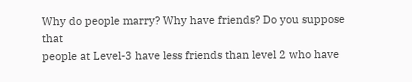Why do people marry? Why have friends? Do you suppose that
people at Level-3 have less friends than level 2 who have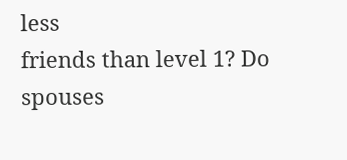less
friends than level 1? Do spouses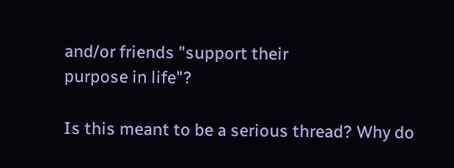and/or friends "support their
purpose in life"?

Is this meant to be a serious thread? Why do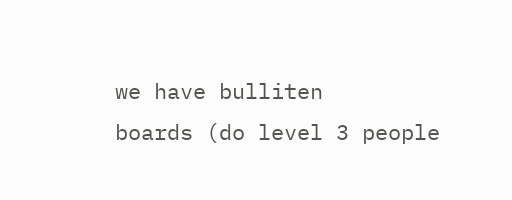we have bulliten
boards (do level 3 people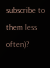subscribe to them less often)?